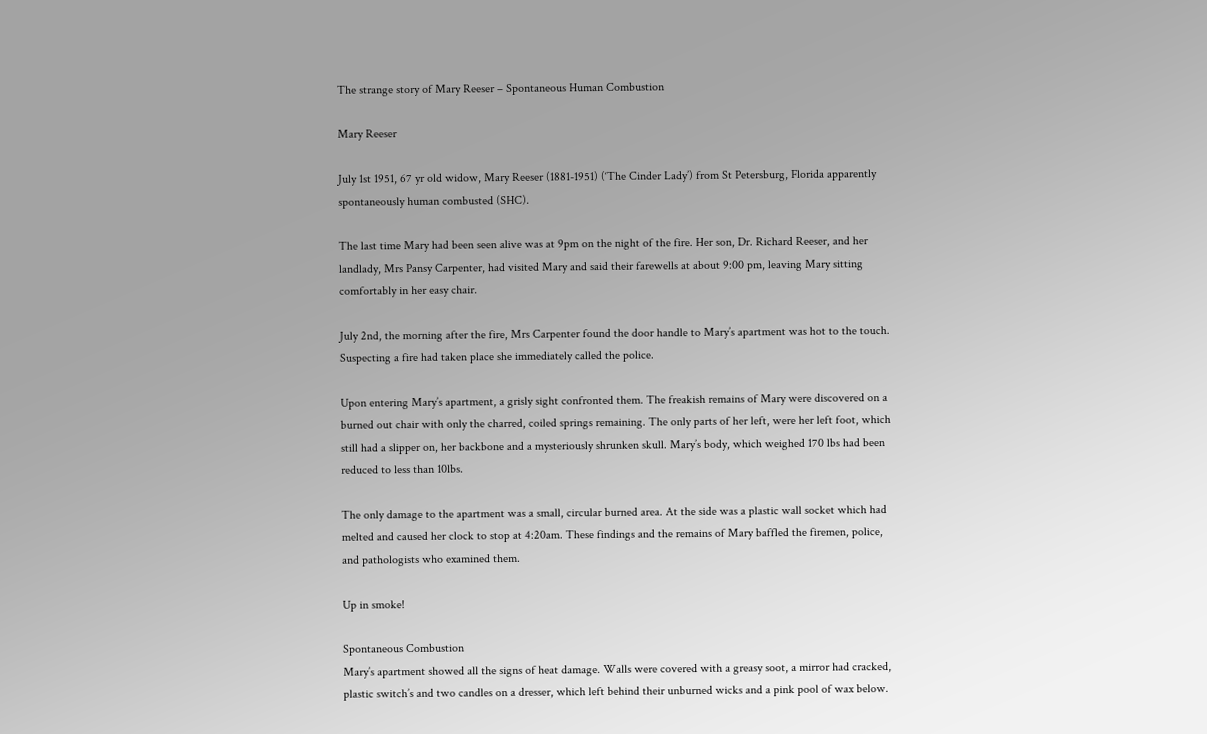The strange story of Mary Reeser – Spontaneous Human Combustion

Mary Reeser

July 1st 1951, 67 yr old widow, Mary Reeser (1881-1951) (‘The Cinder Lady’) from St Petersburg, Florida apparently spontaneously human combusted (SHC).

The last time Mary had been seen alive was at 9pm on the night of the fire. Her son, Dr. Richard Reeser, and her landlady, Mrs Pansy Carpenter, had visited Mary and said their farewells at about 9:00 pm, leaving Mary sitting comfortably in her easy chair.

July 2nd, the morning after the fire, Mrs Carpenter found the door handle to Mary’s apartment was hot to the touch. Suspecting a fire had taken place she immediately called the police.

Upon entering Mary’s apartment, a grisly sight confronted them. The freakish remains of Mary were discovered on a burned out chair with only the charred, coiled springs remaining. The only parts of her left, were her left foot, which still had a slipper on, her backbone and a mysteriously shrunken skull. Mary’s body, which weighed 170 lbs had been reduced to less than 10lbs.

The only damage to the apartment was a small, circular burned area. At the side was a plastic wall socket which had melted and caused her clock to stop at 4:20am. These findings and the remains of Mary baffled the firemen, police, and pathologists who examined them.

Up in smoke!

Spontaneous Combustion
Mary’s apartment showed all the signs of heat damage. Walls were covered with a greasy soot, a mirror had cracked, plastic switch’s and two candles on a dresser, which left behind their unburned wicks and a pink pool of wax below.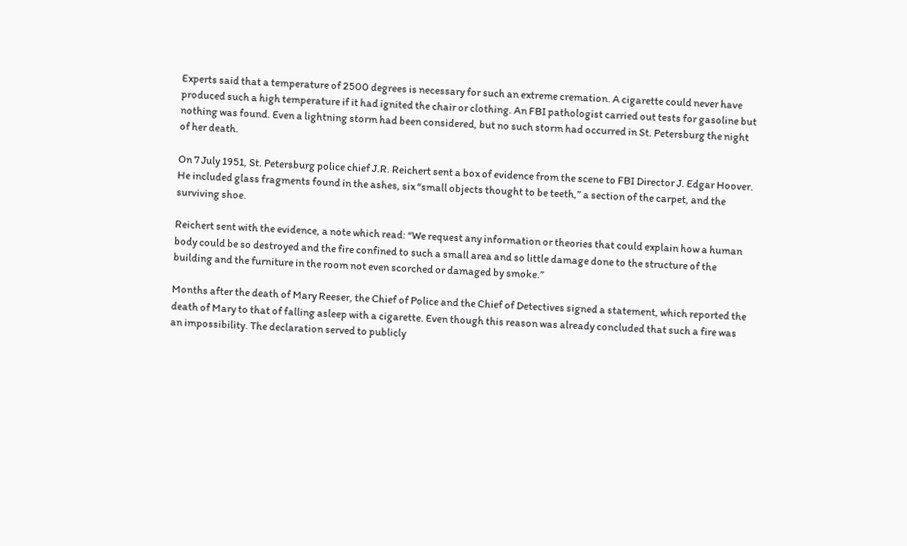Experts said that a temperature of 2500 degrees is necessary for such an extreme cremation. A cigarette could never have produced such a high temperature if it had ignited the chair or clothing. An FBI pathologist carried out tests for gasoline but nothing was found. Even a lightning storm had been considered, but no such storm had occurred in St. Petersburg the night of her death.

On 7 July 1951, St. Petersburg police chief J.R. Reichert sent a box of evidence from the scene to FBI Director J. Edgar Hoover. He included glass fragments found in the ashes, six “small objects thought to be teeth,” a section of the carpet, and the surviving shoe.

Reichert sent with the evidence, a note which read: “We request any information or theories that could explain how a human body could be so destroyed and the fire confined to such a small area and so little damage done to the structure of the building and the furniture in the room not even scorched or damaged by smoke.”

Months after the death of Mary Reeser, the Chief of Police and the Chief of Detectives signed a statement, which reported the death of Mary to that of falling asleep with a cigarette. Even though this reason was already concluded that such a fire was an impossibility. The declaration served to publicly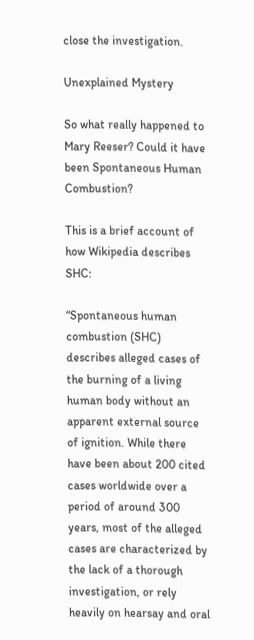close the investigation.

Unexplained Mystery

So what really happened to Mary Reeser? Could it have been Spontaneous Human Combustion?

This is a brief account of how Wikipedia describes SHC:

“Spontaneous human combustion (SHC) describes alleged cases of the burning of a living human body without an apparent external source of ignition. While there have been about 200 cited cases worldwide over a period of around 300 years, most of the alleged cases are characterized by the lack of a thorough investigation, or rely heavily on hearsay and oral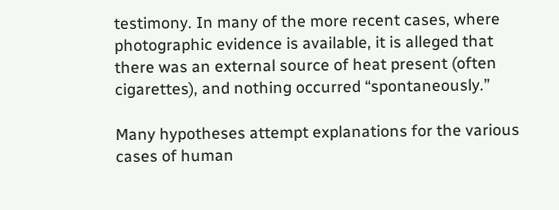testimony. In many of the more recent cases, where photographic evidence is available, it is alleged that there was an external source of heat present (often cigarettes), and nothing occurred “spontaneously.”

Many hypotheses attempt explanations for the various cases of human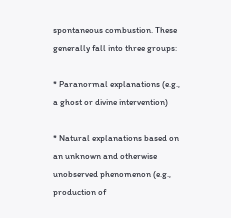spontaneous combustion. These generally fall into three groups:

* Paranormal explanations (e.g., a ghost or divine intervention)

* Natural explanations based on an unknown and otherwise unobserved phenomenon (e.g., production of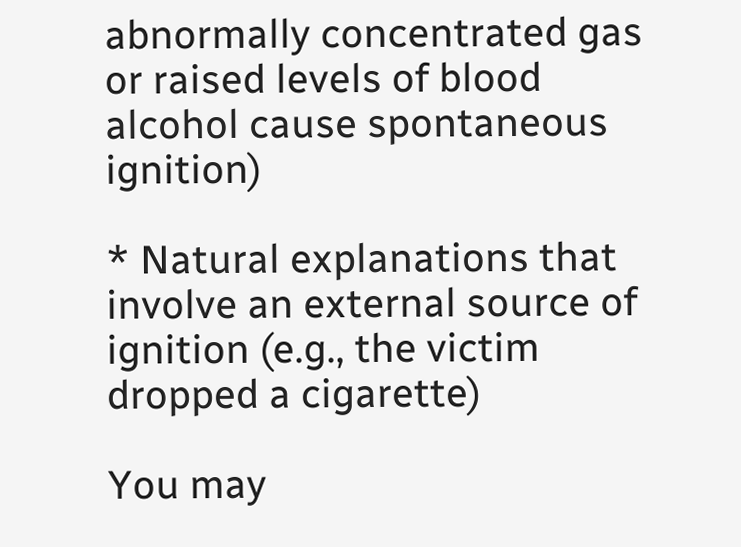abnormally concentrated gas or raised levels of blood alcohol cause spontaneous ignition)

* Natural explanations that involve an external source of ignition (e.g., the victim dropped a cigarette)

You may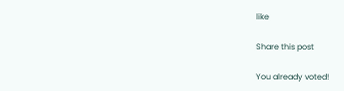like

Share this post

You already voted!